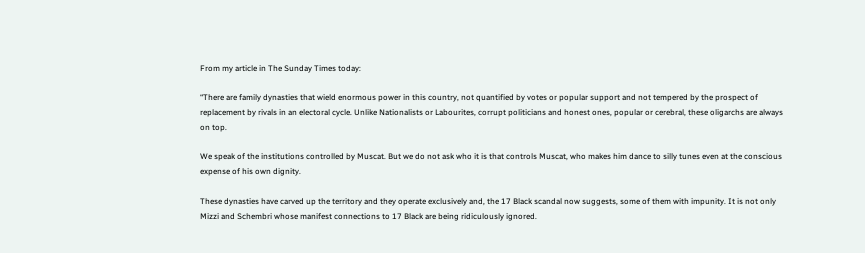From my article in The Sunday Times today:

“There are family dynasties that wield enormous power in this country, not quantified by votes or popular support and not tempered by the prospect of replacement by rivals in an electoral cycle. Unlike Nationalists or Labourites, corrupt politicians and honest ones, popular or cerebral, these oligarchs are always on top.

We speak of the institutions controlled by Muscat. But we do not ask who it is that controls Muscat, who makes him dance to silly tunes even at the conscious expense of his own dignity.

These dynasties have carved up the territory and they operate exclusively and, the 17 Black scandal now suggests, some of them with impunity. It is not only Mizzi and Schembri whose manifest connections to 17 Black are being ridiculously ignored.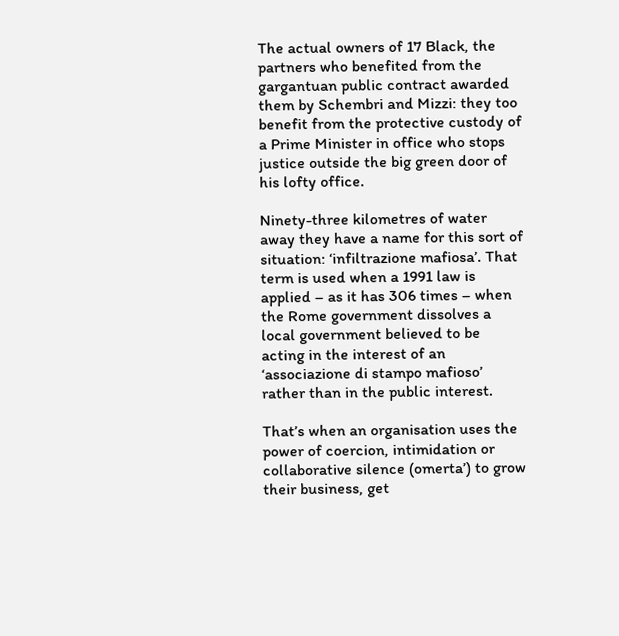The actual owners of 17 Black, the partners who benefited from the gargantuan public contract awarded them by Schembri and Mizzi: they too benefit from the protective custody of a Prime Minister in office who stops justice outside the big green door of his lofty office.

Ninety-three kilometres of water away they have a name for this sort of situation: ‘infiltrazione mafiosa’. That term is used when a 1991 law is applied – as it has 306 times – when the Rome government dissolves a local government believed to be acting in the interest of an ‘associazione di stampo mafioso’ rather than in the public interest.

That’s when an organisation uses the power of coercion, intimidation or collaborative silence (omerta’) to grow their business, get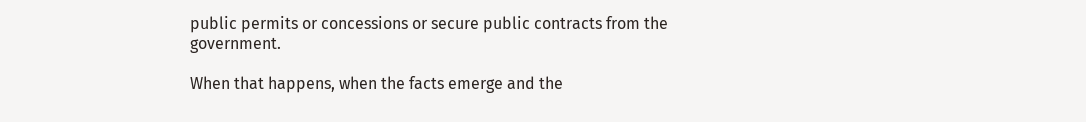public permits or concessions or secure public contracts from the government.

When that happens, when the facts emerge and the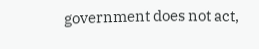government does not act,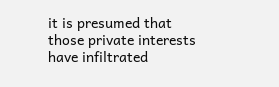it is presumed that those private interests have infiltrated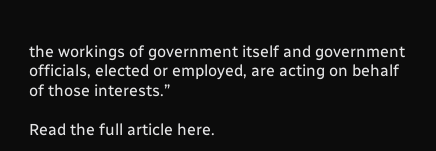the workings of government itself and government officials, elected or employed, are acting on behalf of those interests.”

Read the full article here.